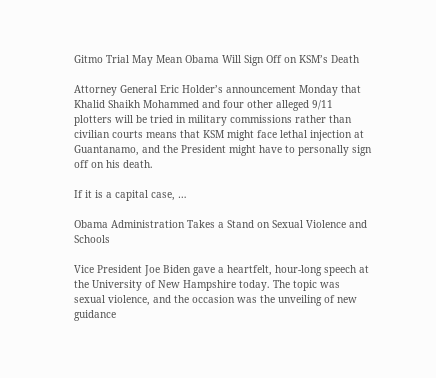Gitmo Trial May Mean Obama Will Sign Off on KSM’s Death

Attorney General Eric Holder’s announcement Monday that Khalid Shaikh Mohammed and four other alleged 9/11 plotters will be tried in military commissions rather than civilian courts means that KSM might face lethal injection at Guantanamo, and the President might have to personally sign off on his death.

If it is a capital case, …

Obama Administration Takes a Stand on Sexual Violence and Schools

Vice President Joe Biden gave a heartfelt, hour-long speech at the University of New Hampshire today. The topic was sexual violence, and the occasion was the unveiling of new guidance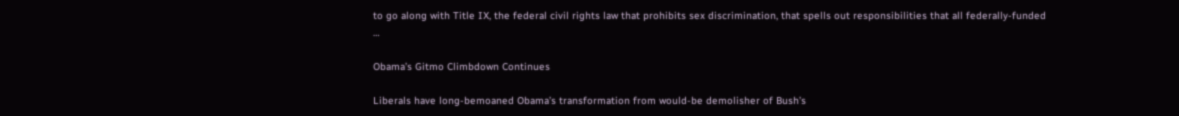to go along with Title IX, the federal civil rights law that prohibits sex discrimination, that spells out responsibilities that all federally-funded …

Obama’s Gitmo Climbdown Continues

Liberals have long-bemoaned Obama’s transformation from would-be demolisher of Bush’s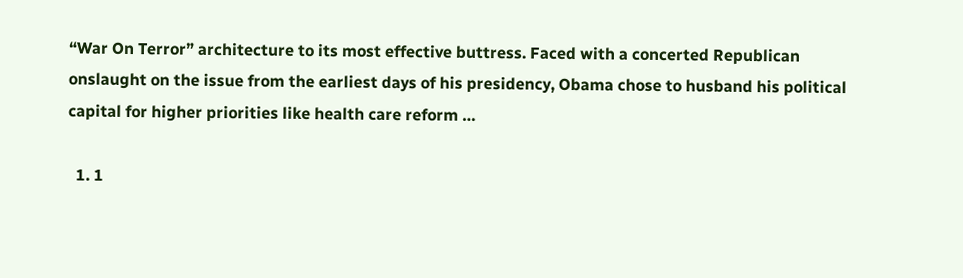“War On Terror” architecture to its most effective buttress. Faced with a concerted Republican onslaught on the issue from the earliest days of his presidency, Obama chose to husband his political capital for higher priorities like health care reform …

  1. 1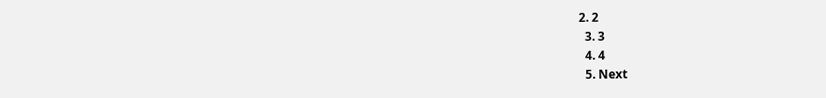2. 2
  3. 3
  4. 4
  5. Next